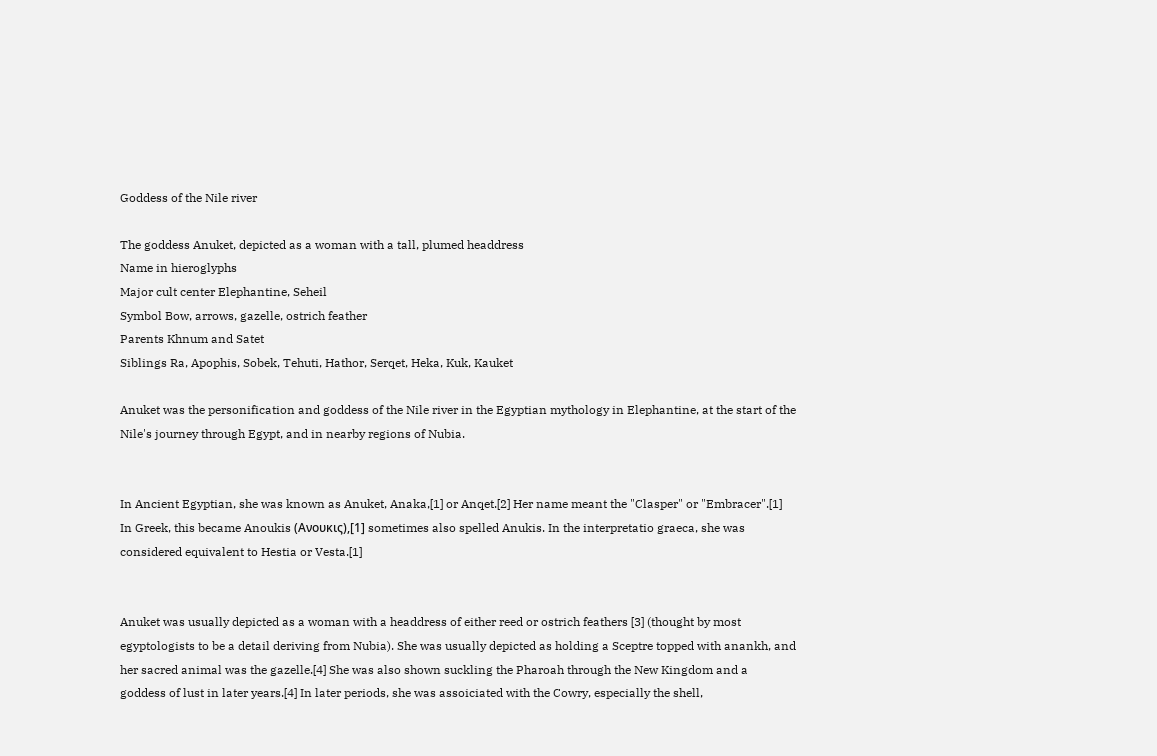Goddess of the Nile river

The goddess Anuket, depicted as a woman with a tall, plumed headdress
Name in hieroglyphs
Major cult center Elephantine, Seheil
Symbol Bow, arrows, gazelle, ostrich feather
Parents Khnum and Satet
Siblings Ra, Apophis, Sobek, Tehuti, Hathor, Serqet, Heka, Kuk, Kauket

Anuket was the personification and goddess of the Nile river in the Egyptian mythology in Elephantine, at the start of the Nile's journey through Egypt, and in nearby regions of Nubia.


In Ancient Egyptian, she was known as Anuket, Anaka,[1] or Anqet.[2] Her name meant the "Clasper" or "Embracer".[1] In Greek, this became Anoukis (Ανουκις),[1] sometimes also spelled Anukis. In the interpretatio graeca, she was considered equivalent to Hestia or Vesta.[1]


Anuket was usually depicted as a woman with a headdress of either reed or ostrich feathers [3] (thought by most egyptologists to be a detail deriving from Nubia). She was usually depicted as holding a Sceptre topped with anankh, and her sacred animal was the gazelle.[4] She was also shown suckling the Pharoah through the New Kingdom and a goddess of lust in later years.[4] In later periods, she was assoiciated with the Cowry, especially the shell,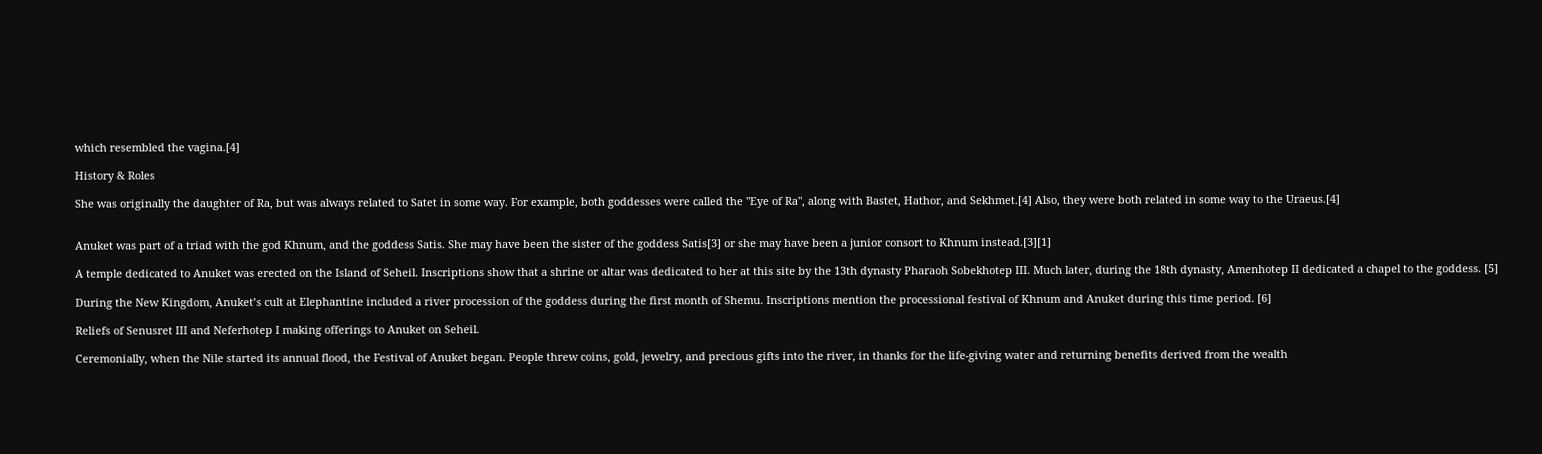which resembled the vagina.[4]

History & Roles

She was originally the daughter of Ra, but was always related to Satet in some way. For example, both goddesses were called the "Eye of Ra", along with Bastet, Hathor, and Sekhmet.[4] Also, they were both related in some way to the Uraeus.[4]


Anuket was part of a triad with the god Khnum, and the goddess Satis. She may have been the sister of the goddess Satis[3] or she may have been a junior consort to Khnum instead.[3][1]

A temple dedicated to Anuket was erected on the Island of Seheil. Inscriptions show that a shrine or altar was dedicated to her at this site by the 13th dynasty Pharaoh Sobekhotep III. Much later, during the 18th dynasty, Amenhotep II dedicated a chapel to the goddess. [5]

During the New Kingdom, Anuket’s cult at Elephantine included a river procession of the goddess during the first month of Shemu. Inscriptions mention the processional festival of Khnum and Anuket during this time period. [6]

Reliefs of Senusret III and Neferhotep I making offerings to Anuket on Seheil.

Ceremonially, when the Nile started its annual flood, the Festival of Anuket began. People threw coins, gold, jewelry, and precious gifts into the river, in thanks for the life-giving water and returning benefits derived from the wealth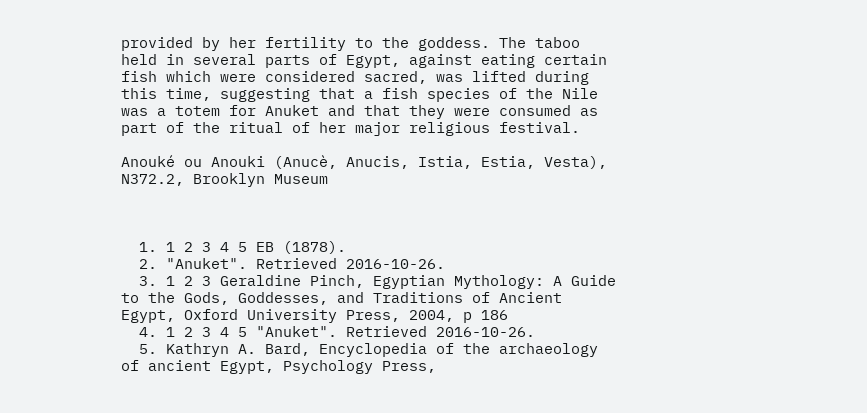provided by her fertility to the goddess. The taboo held in several parts of Egypt, against eating certain fish which were considered sacred, was lifted during this time, suggesting that a fish species of the Nile was a totem for Anuket and that they were consumed as part of the ritual of her major religious festival.

Anouké ou Anouki (Anucè, Anucis, Istia, Estia, Vesta), N372.2, Brooklyn Museum



  1. 1 2 3 4 5 EB (1878).
  2. "Anuket". Retrieved 2016-10-26.
  3. 1 2 3 Geraldine Pinch, Egyptian Mythology: A Guide to the Gods, Goddesses, and Traditions of Ancient Egypt, Oxford University Press, 2004, p 186
  4. 1 2 3 4 5 "Anuket". Retrieved 2016-10-26.
  5. Kathryn A. Bard, Encyclopedia of the archaeology of ancient Egypt, Psychology Press,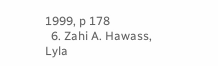1999, p 178
  6. Zahi A. Hawass, Lyla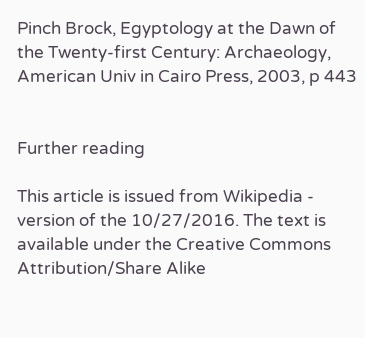Pinch Brock, Egyptology at the Dawn of the Twenty-first Century: Archaeology, American Univ in Cairo Press, 2003, p 443


Further reading

This article is issued from Wikipedia - version of the 10/27/2016. The text is available under the Creative Commons Attribution/Share Alike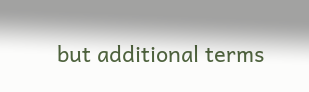but additional terms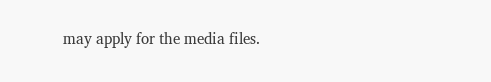may apply for the media files.